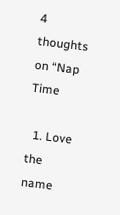4 thoughts on “Nap Time

  1. Love the name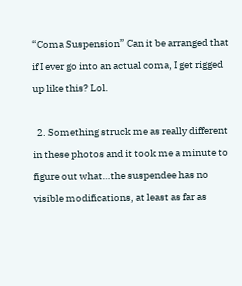“Coma Suspension” Can it be arranged that if I ever go into an actual coma, I get rigged up like this? Lol.

  2. Something struck me as really different in these photos and it took me a minute to figure out what…the suspendee has no visible modifications, at least as far as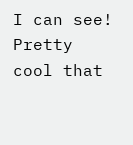I can see! Pretty cool that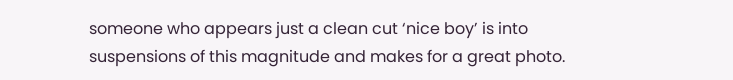someone who appears just a clean cut ‘nice boy’ is into suspensions of this magnitude and makes for a great photo.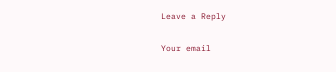Leave a Reply

Your email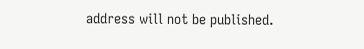address will not be published.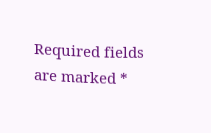Required fields are marked *